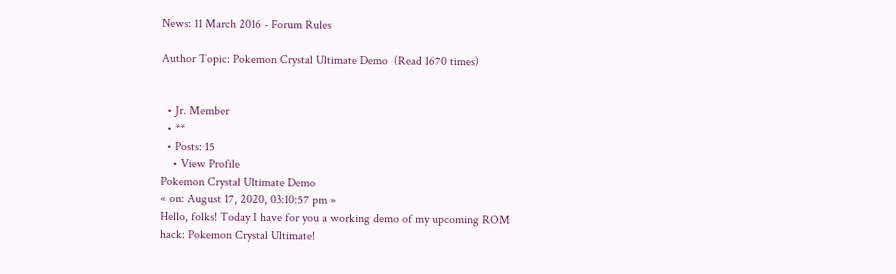News: 11 March 2016 - Forum Rules

Author Topic: Pokemon Crystal Ultimate Demo  (Read 1670 times)


  • Jr. Member
  • **
  • Posts: 15
    • View Profile
Pokemon Crystal Ultimate Demo
« on: August 17, 2020, 03:10:57 pm »
Hello, folks! Today I have for you a working demo of my upcoming ROM hack: Pokemon Crystal Ultimate!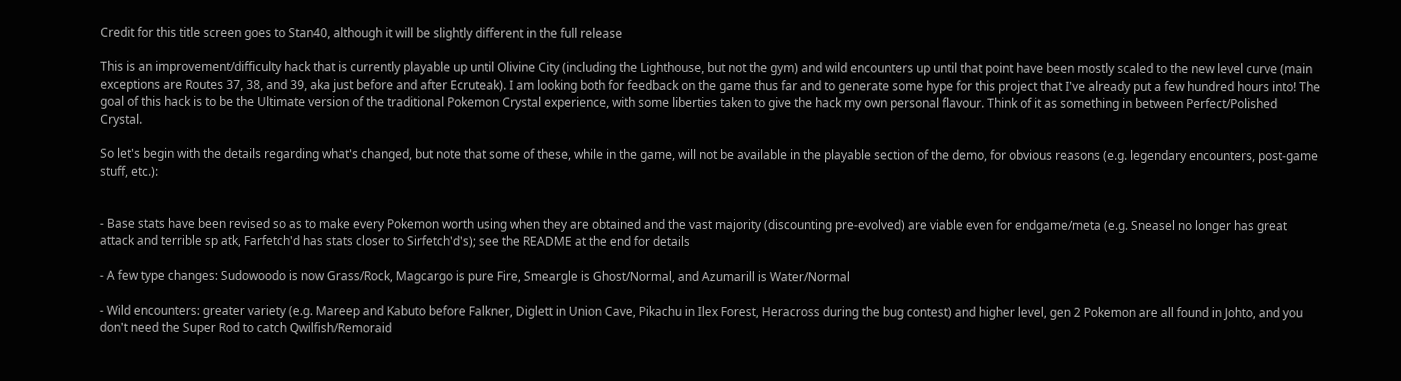Credit for this title screen goes to Stan40, although it will be slightly different in the full release

This is an improvement/difficulty hack that is currently playable up until Olivine City (including the Lighthouse, but not the gym) and wild encounters up until that point have been mostly scaled to the new level curve (main exceptions are Routes 37, 38, and 39, aka just before and after Ecruteak). I am looking both for feedback on the game thus far and to generate some hype for this project that I've already put a few hundred hours into! The goal of this hack is to be the Ultimate version of the traditional Pokemon Crystal experience, with some liberties taken to give the hack my own personal flavour. Think of it as something in between Perfect/Polished Crystal.

So let's begin with the details regarding what's changed, but note that some of these, while in the game, will not be available in the playable section of the demo, for obvious reasons (e.g. legendary encounters, post-game stuff, etc.):


- Base stats have been revised so as to make every Pokemon worth using when they are obtained and the vast majority (discounting pre-evolved) are viable even for endgame/meta (e.g. Sneasel no longer has great attack and terrible sp atk, Farfetch'd has stats closer to Sirfetch'd's); see the README at the end for details

- A few type changes: Sudowoodo is now Grass/Rock, Magcargo is pure Fire, Smeargle is Ghost/Normal, and Azumarill is Water/Normal

- Wild encounters: greater variety (e.g. Mareep and Kabuto before Falkner, Diglett in Union Cave, Pikachu in Ilex Forest, Heracross during the bug contest) and higher level, gen 2 Pokemon are all found in Johto, and you don't need the Super Rod to catch Qwilfish/Remoraid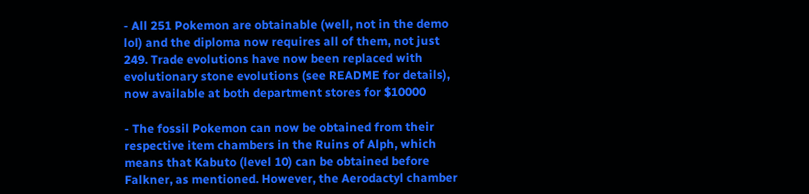- All 251 Pokemon are obtainable (well, not in the demo lol) and the diploma now requires all of them, not just 249. Trade evolutions have now been replaced with evolutionary stone evolutions (see README for details), now available at both department stores for $10000

- The fossil Pokemon can now be obtained from their respective item chambers in the Ruins of Alph, which means that Kabuto (level 10) can be obtained before Falkner, as mentioned. However, the Aerodactyl chamber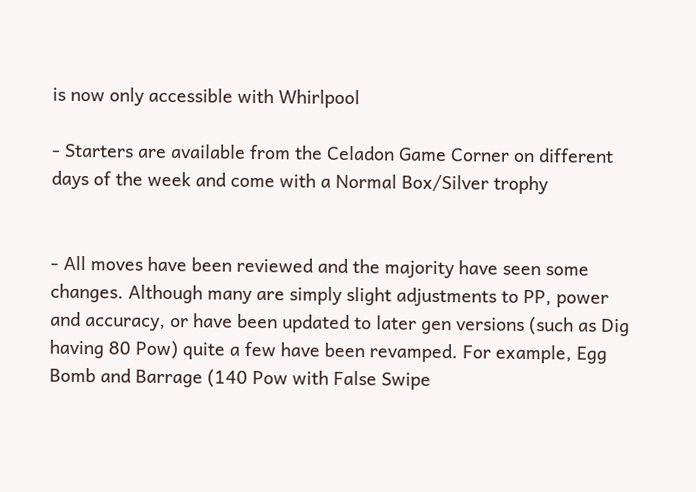is now only accessible with Whirlpool

- Starters are available from the Celadon Game Corner on different days of the week and come with a Normal Box/Silver trophy


- All moves have been reviewed and the majority have seen some changes. Although many are simply slight adjustments to PP, power and accuracy, or have been updated to later gen versions (such as Dig having 80 Pow) quite a few have been revamped. For example, Egg Bomb and Barrage (140 Pow with False Swipe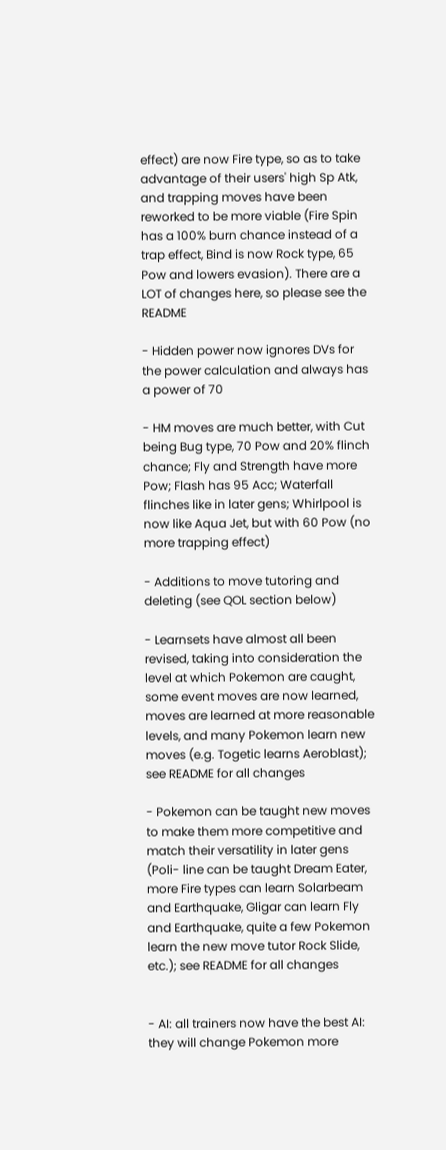effect) are now Fire type, so as to take advantage of their users' high Sp Atk, and trapping moves have been reworked to be more viable (Fire Spin has a 100% burn chance instead of a trap effect, Bind is now Rock type, 65 Pow and lowers evasion). There are a LOT of changes here, so please see the README

- Hidden power now ignores DVs for the power calculation and always has a power of 70

- HM moves are much better, with Cut being Bug type, 70 Pow and 20% flinch chance; Fly and Strength have more Pow; Flash has 95 Acc; Waterfall flinches like in later gens; Whirlpool is now like Aqua Jet, but with 60 Pow (no more trapping effect)

- Additions to move tutoring and deleting (see QOL section below)

- Learnsets have almost all been revised, taking into consideration the level at which Pokemon are caught, some event moves are now learned, moves are learned at more reasonable levels, and many Pokemon learn new moves (e.g. Togetic learns Aeroblast); see README for all changes

- Pokemon can be taught new moves to make them more competitive and match their versatility in later gens (Poli- line can be taught Dream Eater, more Fire types can learn Solarbeam and Earthquake, Gligar can learn Fly and Earthquake, quite a few Pokemon learn the new move tutor Rock Slide, etc.); see README for all changes


- AI: all trainers now have the best AI: they will change Pokemon more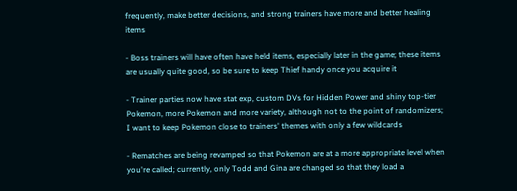frequently, make better decisions, and strong trainers have more and better healing items

- Boss trainers will have often have held items, especially later in the game; these items are usually quite good, so be sure to keep Thief handy once you acquire it

- Trainer parties now have stat exp, custom DVs for Hidden Power and shiny top-tier Pokemon, more Pokemon and more variety, although not to the point of randomizers; I want to keep Pokemon close to trainers' themes with only a few wildcards

- Rematches are being revamped so that Pokemon are at a more appropriate level when you're called; currently, only Todd and Gina are changed so that they load a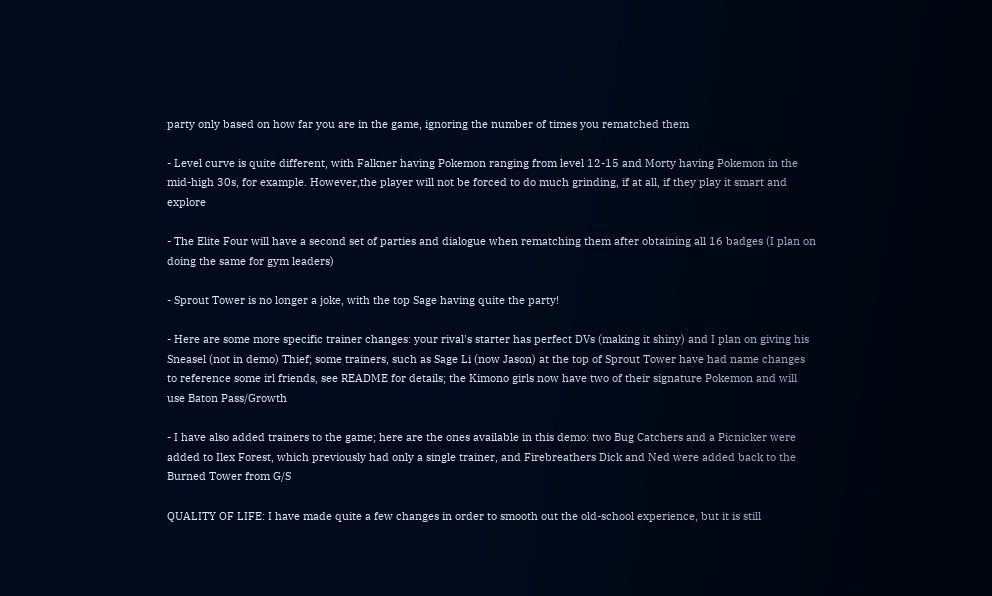party only based on how far you are in the game, ignoring the number of times you rematched them

- Level curve is quite different, with Falkner having Pokemon ranging from level 12-15 and Morty having Pokemon in the mid-high 30s, for example. However,the player will not be forced to do much grinding, if at all, if they play it smart and explore

- The Elite Four will have a second set of parties and dialogue when rematching them after obtaining all 16 badges (I plan on doing the same for gym leaders)

- Sprout Tower is no longer a joke, with the top Sage having quite the party!

- Here are some more specific trainer changes: your rival's starter has perfect DVs (making it shiny) and I plan on giving his Sneasel (not in demo) Thief; some trainers, such as Sage Li (now Jason) at the top of Sprout Tower have had name changes to reference some irl friends, see README for details; the Kimono girls now have two of their signature Pokemon and will use Baton Pass/Growth

- I have also added trainers to the game; here are the ones available in this demo: two Bug Catchers and a Picnicker were added to Ilex Forest, which previously had only a single trainer, and Firebreathers Dick and Ned were added back to the Burned Tower from G/S

QUALITY OF LIFE: I have made quite a few changes in order to smooth out the old-school experience, but it is still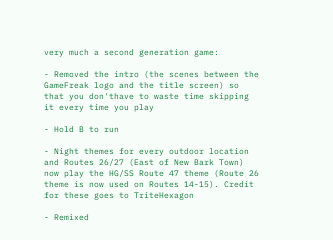very much a second generation game:

- Removed the intro (the scenes between the GameFreak logo and the title screen) so that you don'thave to waste time skipping it every time you play

- Hold B to run

- Night themes for every outdoor location and Routes 26/27 (East of New Bark Town) now play the HG/SS Route 47 theme (Route 26 theme is now used on Routes 14-15). Credit for these goes to TriteHexagon

- Remixed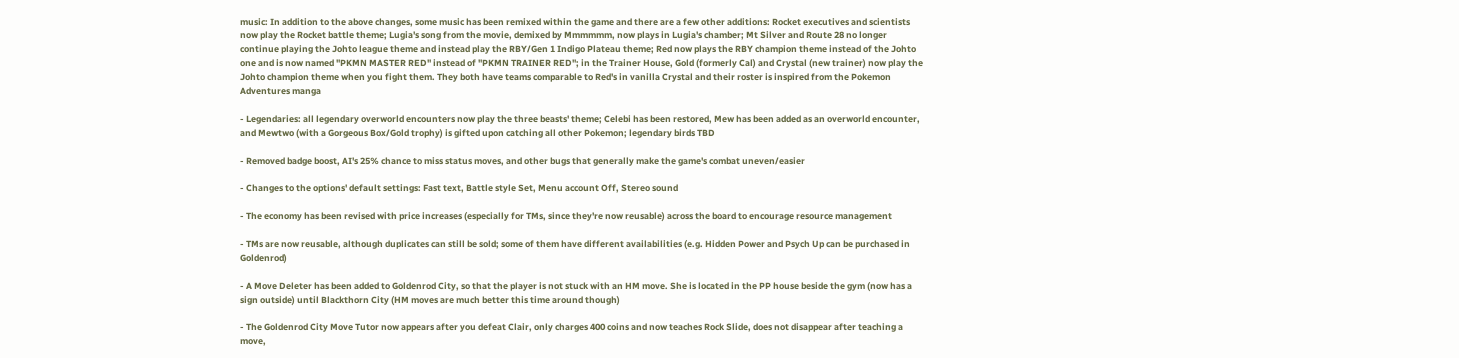music: In addition to the above changes, some music has been remixed within the game and there are a few other additions: Rocket executives and scientists now play the Rocket battle theme; Lugia's song from the movie, demixed by Mmmmmm, now plays in Lugia's chamber; Mt Silver and Route 28 no longer continue playing the Johto league theme and instead play the RBY/Gen 1 Indigo Plateau theme; Red now plays the RBY champion theme instead of the Johto one and is now named "PKMN MASTER RED" instead of "PKMN TRAINER RED"; in the Trainer House, Gold (formerly Cal) and Crystal (new trainer) now play the Johto champion theme when you fight them. They both have teams comparable to Red's in vanilla Crystal and their roster is inspired from the Pokemon Adventures manga

- Legendaries: all legendary overworld encounters now play the three beasts' theme; Celebi has been restored, Mew has been added as an overworld encounter, and Mewtwo (with a Gorgeous Box/Gold trophy) is gifted upon catching all other Pokemon; legendary birds TBD

- Removed badge boost, AI's 25% chance to miss status moves, and other bugs that generally make the game's combat uneven/easier

- Changes to the options' default settings: Fast text, Battle style Set, Menu account Off, Stereo sound

- The economy has been revised with price increases (especially for TMs, since they're now reusable) across the board to encourage resource management

- TMs are now reusable, although duplicates can still be sold; some of them have different availabilities (e.g. Hidden Power and Psych Up can be purchased in Goldenrod)

- A Move Deleter has been added to Goldenrod City, so that the player is not stuck with an HM move. She is located in the PP house beside the gym (now has a sign outside) until Blackthorn City (HM moves are much better this time around though)

- The Goldenrod City Move Tutor now appears after you defeat Clair, only charges 400 coins and now teaches Rock Slide, does not disappear after teaching a move,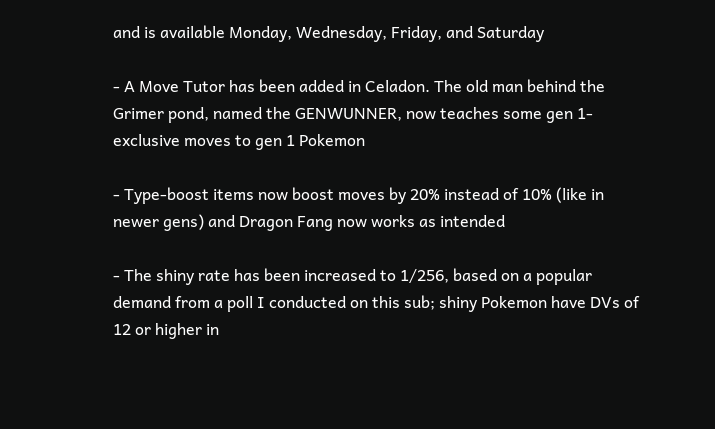and is available Monday, Wednesday, Friday, and Saturday

- A Move Tutor has been added in Celadon. The old man behind the Grimer pond, named the GENWUNNER, now teaches some gen 1-exclusive moves to gen 1 Pokemon

- Type-boost items now boost moves by 20% instead of 10% (like in newer gens) and Dragon Fang now works as intended

- The shiny rate has been increased to 1/256, based on a popular demand from a poll I conducted on this sub; shiny Pokemon have DVs of 12 or higher in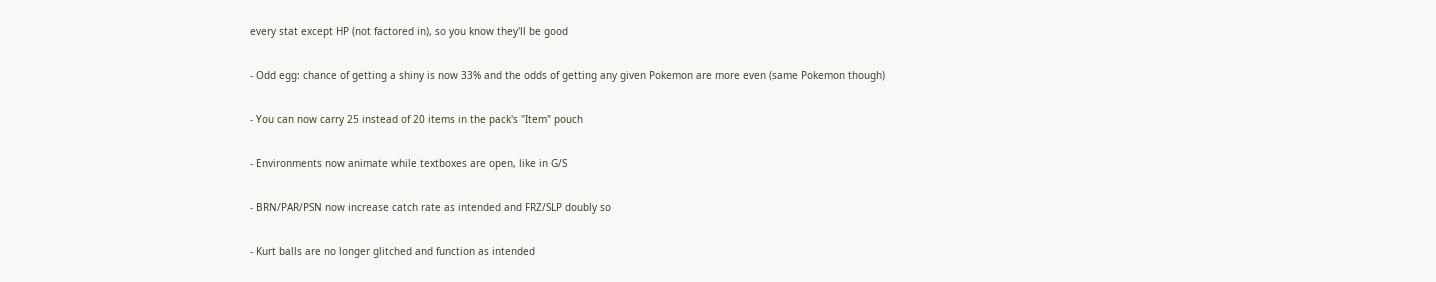every stat except HP (not factored in), so you know they'll be good

- Odd egg: chance of getting a shiny is now 33% and the odds of getting any given Pokemon are more even (same Pokemon though)

- You can now carry 25 instead of 20 items in the pack's "Item" pouch

- Environments now animate while textboxes are open, like in G/S

- BRN/PAR/PSN now increase catch rate as intended and FRZ/SLP doubly so

- Kurt balls are no longer glitched and function as intended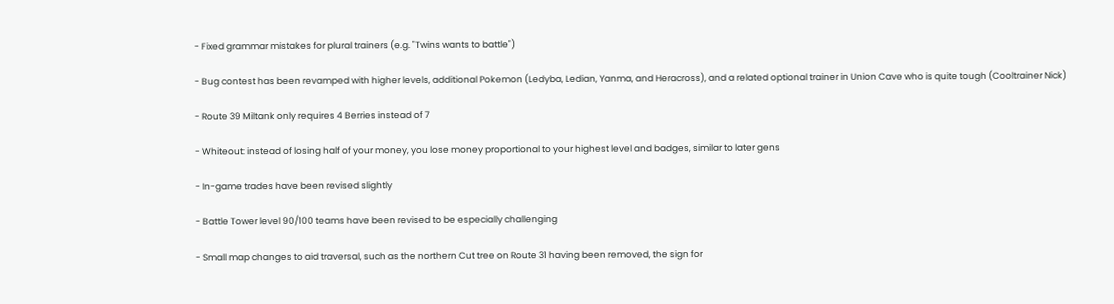- Fixed grammar mistakes for plural trainers (e.g. "Twins wants to battle")

- Bug contest has been revamped with higher levels, additional Pokemon (Ledyba, Ledian, Yanma, and Heracross), and a related optional trainer in Union Cave who is quite tough (Cooltrainer Nick)

- Route 39 Miltank only requires 4 Berries instead of 7

- Whiteout: instead of losing half of your money, you lose money proportional to your highest level and badges, similar to later gens

- In-game trades have been revised slightly

- Battle Tower level 90/100 teams have been revised to be especially challenging

- Small map changes to aid traversal, such as the northern Cut tree on Route 31 having been removed, the sign for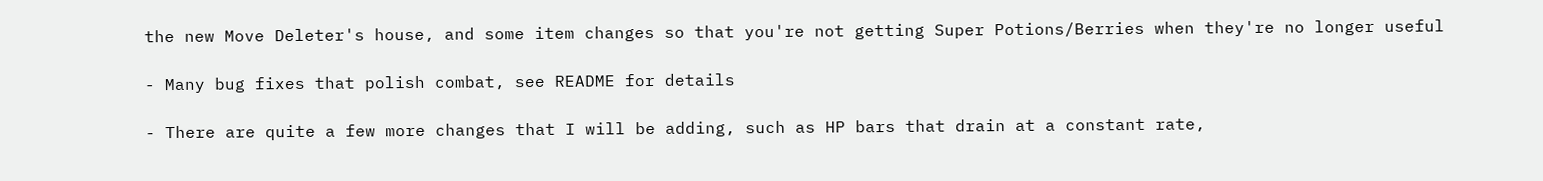the new Move Deleter's house, and some item changes so that you're not getting Super Potions/Berries when they're no longer useful

- Many bug fixes that polish combat, see README for details

- There are quite a few more changes that I will be adding, such as HP bars that drain at a constant rate,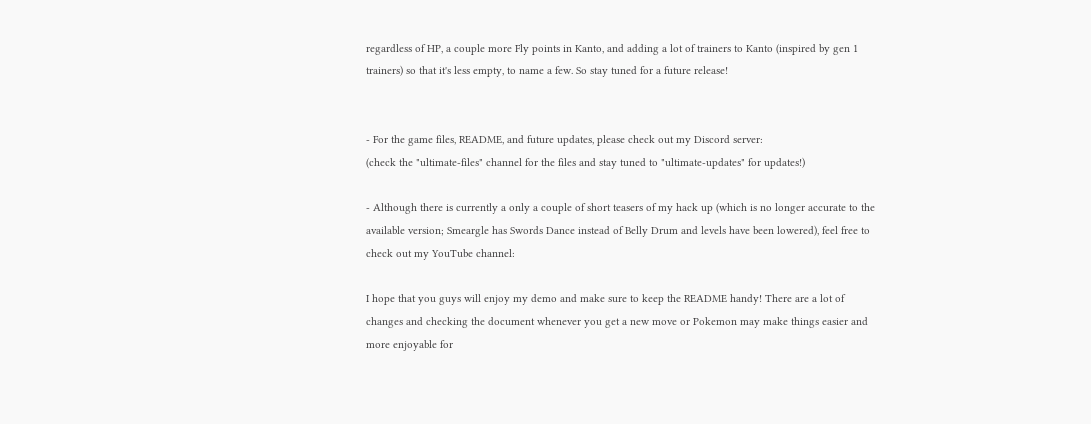regardless of HP, a couple more Fly points in Kanto, and adding a lot of trainers to Kanto (inspired by gen 1 trainers) so that it's less empty, to name a few. So stay tuned for a future release!


- For the game files, README, and future updates, please check out my Discord server:
(check the "ultimate-files" channel for the files and stay tuned to "ultimate-updates" for updates!)

- Although there is currently a only a couple of short teasers of my hack up (which is no longer accurate to the available version; Smeargle has Swords Dance instead of Belly Drum and levels have been lowered), feel free to check out my YouTube channel:

I hope that you guys will enjoy my demo and make sure to keep the README handy! There are a lot of changes and checking the document whenever you get a new move or Pokemon may make things easier and more enjoyable for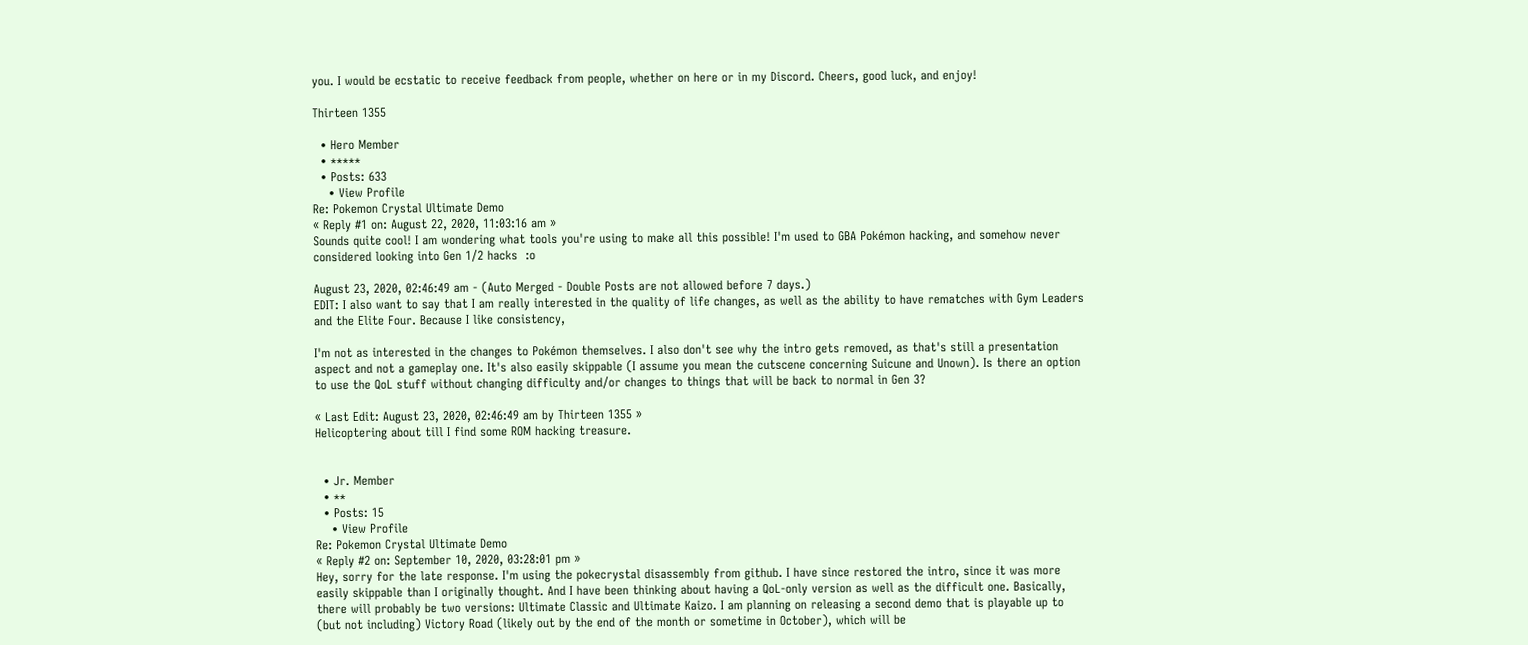you. I would be ecstatic to receive feedback from people, whether on here or in my Discord. Cheers, good luck, and enjoy!

Thirteen 1355

  • Hero Member
  • *****
  • Posts: 633
    • View Profile
Re: Pokemon Crystal Ultimate Demo
« Reply #1 on: August 22, 2020, 11:03:16 am »
Sounds quite cool! I am wondering what tools you're using to make all this possible! I'm used to GBA Pokémon hacking, and somehow never considered looking into Gen 1/2 hacks  :o

August 23, 2020, 02:46:49 am - (Auto Merged - Double Posts are not allowed before 7 days.)
EDIT: I also want to say that I am really interested in the quality of life changes, as well as the ability to have rematches with Gym Leaders and the Elite Four. Because I like consistency,

I'm not as interested in the changes to Pokémon themselves. I also don't see why the intro gets removed, as that's still a presentation aspect and not a gameplay one. It's also easily skippable (I assume you mean the cutscene concerning Suicune and Unown). Is there an option to use the QoL stuff without changing difficulty and/or changes to things that will be back to normal in Gen 3?

« Last Edit: August 23, 2020, 02:46:49 am by Thirteen 1355 »
Helicoptering about till I find some ROM hacking treasure.


  • Jr. Member
  • **
  • Posts: 15
    • View Profile
Re: Pokemon Crystal Ultimate Demo
« Reply #2 on: September 10, 2020, 03:28:01 pm »
Hey, sorry for the late response. I'm using the pokecrystal disassembly from github. I have since restored the intro, since it was more easily skippable than I originally thought. And I have been thinking about having a QoL-only version as well as the difficult one. Basically, there will probably be two versions: Ultimate Classic and Ultimate Kaizo. I am planning on releasing a second demo that is playable up to (but not including) Victory Road (likely out by the end of the month or sometime in October), which will be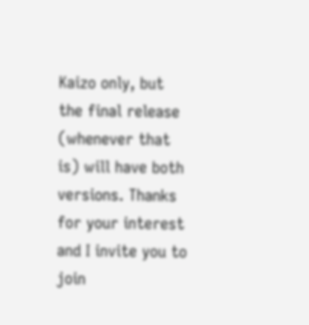Kaizo only, but the final release (whenever that is) will have both versions. Thanks for your interest and I invite you to join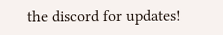the discord for updates!